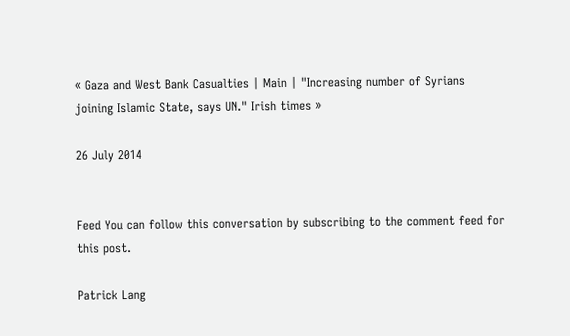« Gaza and West Bank Casualties | Main | "Increasing number of Syrians joining Islamic State, says UN." Irish times »

26 July 2014


Feed You can follow this conversation by subscribing to the comment feed for this post.

Patrick Lang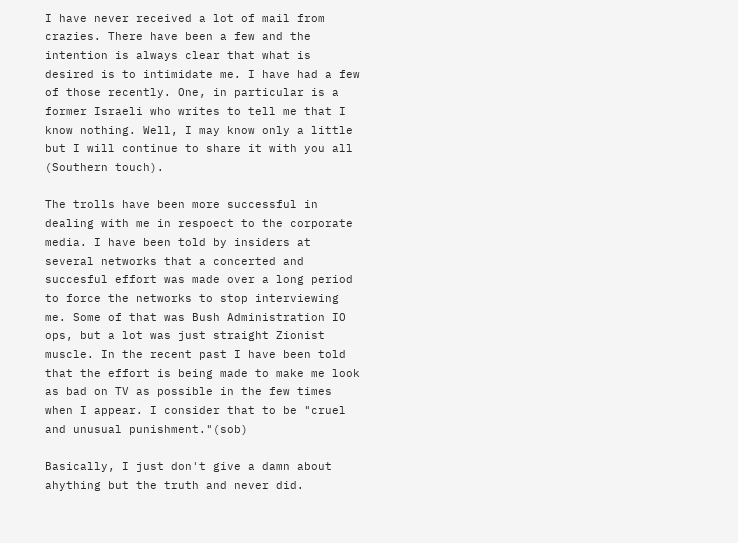I have never received a lot of mail from crazies. There have been a few and the intention is always clear that what is desired is to intimidate me. I have had a few of those recently. One, in particular is a former Israeli who writes to tell me that I know nothing. Well, I may know only a little but I will continue to share it with you all (Southern touch).

The trolls have been more successful in dealing with me in respoect to the corporate media. I have been told by insiders at several networks that a concerted and succesful effort was made over a long period to force the networks to stop interviewing me. Some of that was Bush Administration IO ops, but a lot was just straight Zionist muscle. In the recent past I have been told that the effort is being made to make me look as bad on TV as possible in the few times when I appear. I consider that to be "cruel and unusual punishment."(sob)

Basically, I just don't give a damn about ahything but the truth and never did.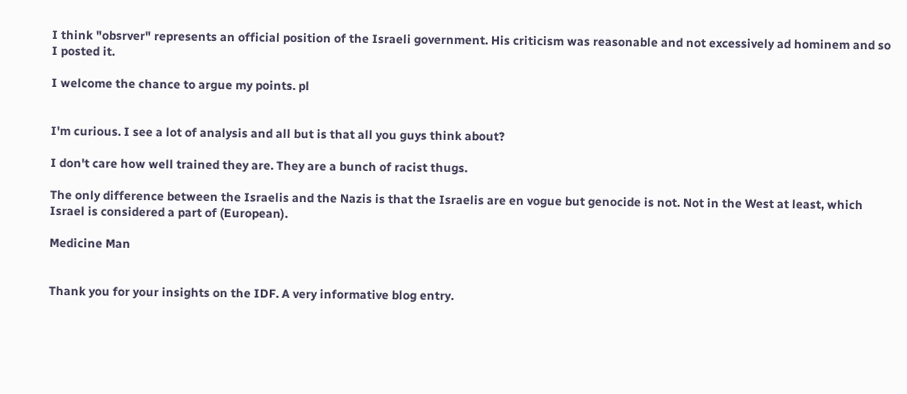I think "obsrver" represents an official position of the Israeli government. His criticism was reasonable and not excessively ad hominem and so I posted it.

I welcome the chance to argue my points. pl


I'm curious. I see a lot of analysis and all but is that all you guys think about?

I don't care how well trained they are. They are a bunch of racist thugs.

The only difference between the Israelis and the Nazis is that the Israelis are en vogue but genocide is not. Not in the West at least, which Israel is considered a part of (European).

Medicine Man


Thank you for your insights on the IDF. A very informative blog entry.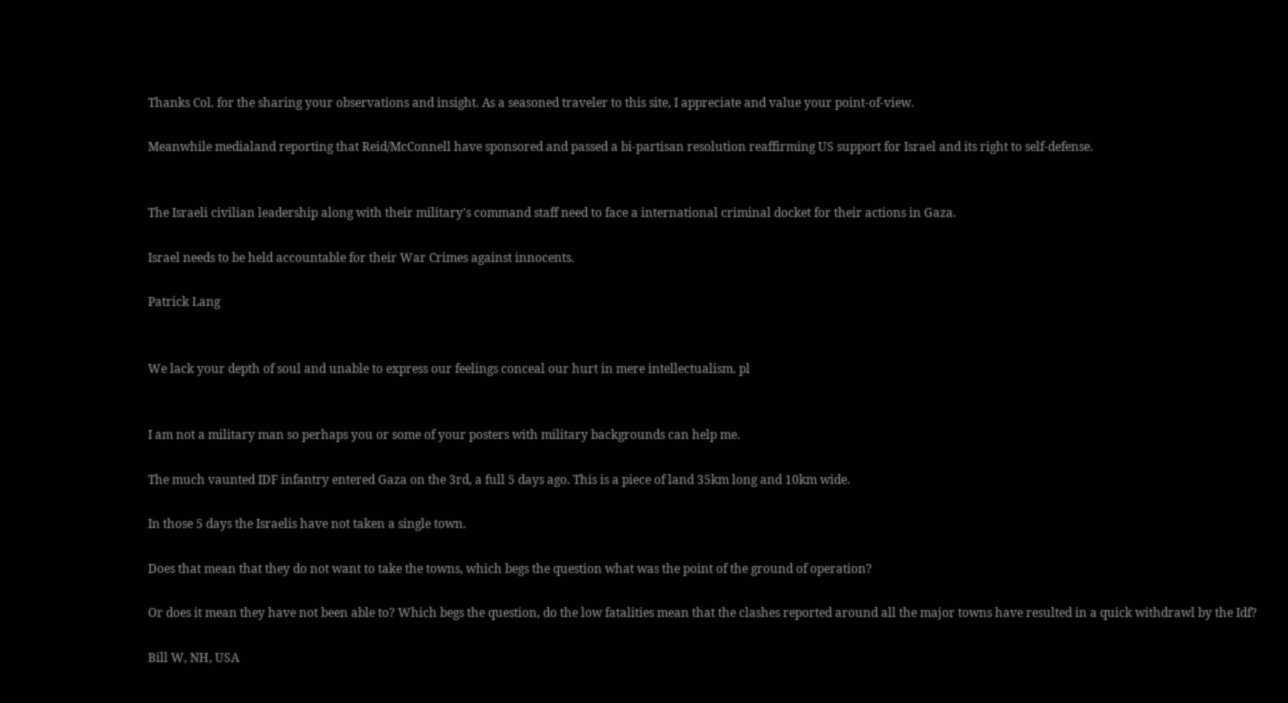Thanks Col. for the sharing your observations and insight. As a seasoned traveler to this site, I appreciate and value your point-of-view.

Meanwhile medialand reporting that Reid/McConnell have sponsored and passed a bi-partisan resolution reaffirming US support for Israel and its right to self-defense.


The Israeli civilian leadership along with their military's command staff need to face a international criminal docket for their actions in Gaza.

Israel needs to be held accountable for their War Crimes against innocents.

Patrick Lang


We lack your depth of soul and unable to express our feelings conceal our hurt in mere intellectualism. pl


I am not a military man so perhaps you or some of your posters with military backgrounds can help me.

The much vaunted IDF infantry entered Gaza on the 3rd, a full 5 days ago. This is a piece of land 35km long and 10km wide.

In those 5 days the Israelis have not taken a single town.

Does that mean that they do not want to take the towns, which begs the question what was the point of the ground of operation?

Or does it mean they have not been able to? Which begs the question, do the low fatalities mean that the clashes reported around all the major towns have resulted in a quick withdrawl by the Idf?

Bill W, NH, USA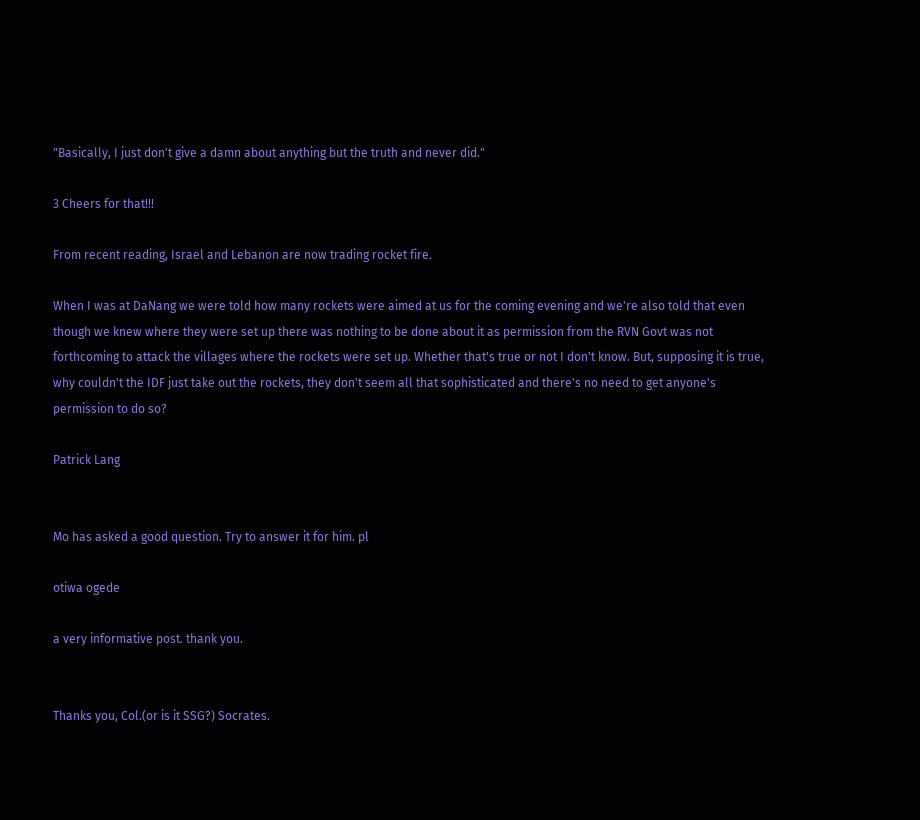"Basically, I just don't give a damn about anything but the truth and never did."

3 Cheers for that!!!

From recent reading, Israel and Lebanon are now trading rocket fire.

When I was at DaNang we were told how many rockets were aimed at us for the coming evening and we're also told that even though we knew where they were set up there was nothing to be done about it as permission from the RVN Govt was not forthcoming to attack the villages where the rockets were set up. Whether that's true or not I don't know. But, supposing it is true, why couldn't the IDF just take out the rockets, they don't seem all that sophisticated and there's no need to get anyone's permission to do so?

Patrick Lang


Mo has asked a good question. Try to answer it for him. pl

otiwa ogede

a very informative post. thank you.


Thanks you, Col.(or is it SSG?) Socrates.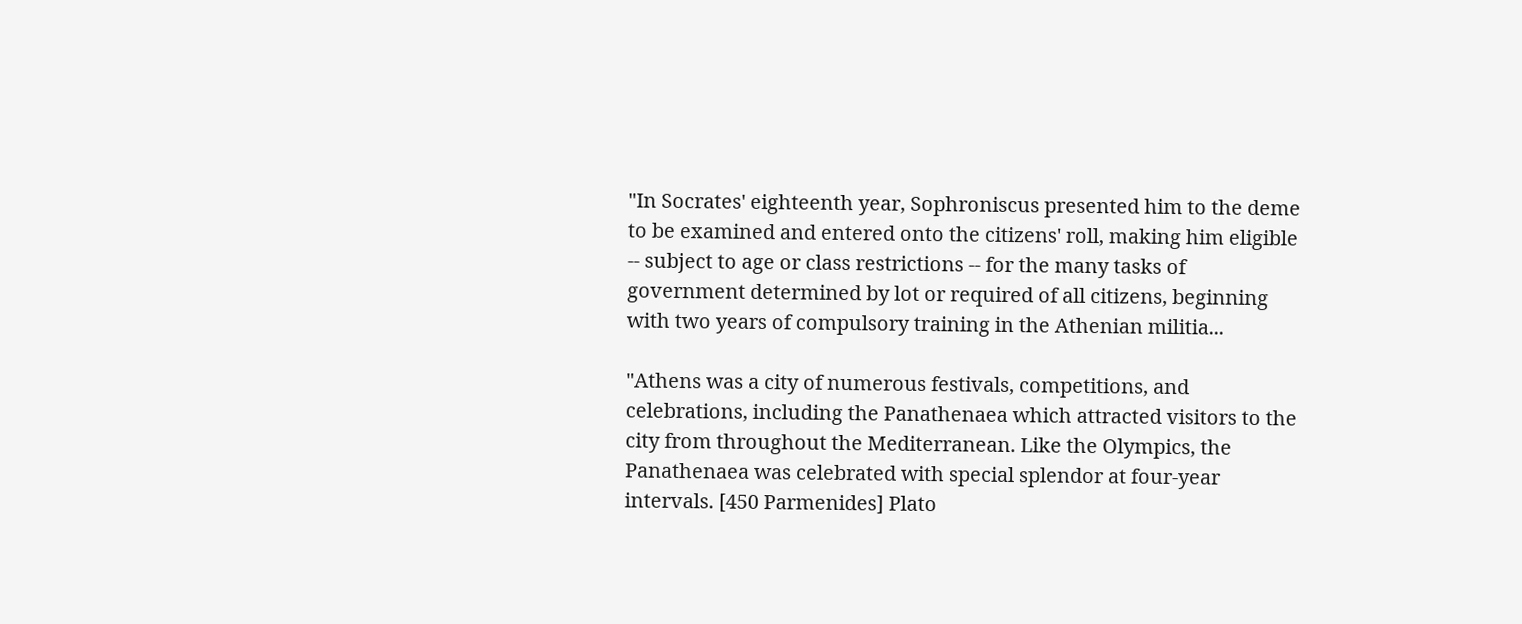"In Socrates' eighteenth year, Sophroniscus presented him to the deme to be examined and entered onto the citizens' roll, making him eligible -- subject to age or class restrictions -- for the many tasks of government determined by lot or required of all citizens, beginning with two years of compulsory training in the Athenian militia...

"Athens was a city of numerous festivals, competitions, and celebrations, including the Panathenaea which attracted visitors to the city from throughout the Mediterranean. Like the Olympics, the Panathenaea was celebrated with special splendor at four-year intervals. [450 Parmenides] Plato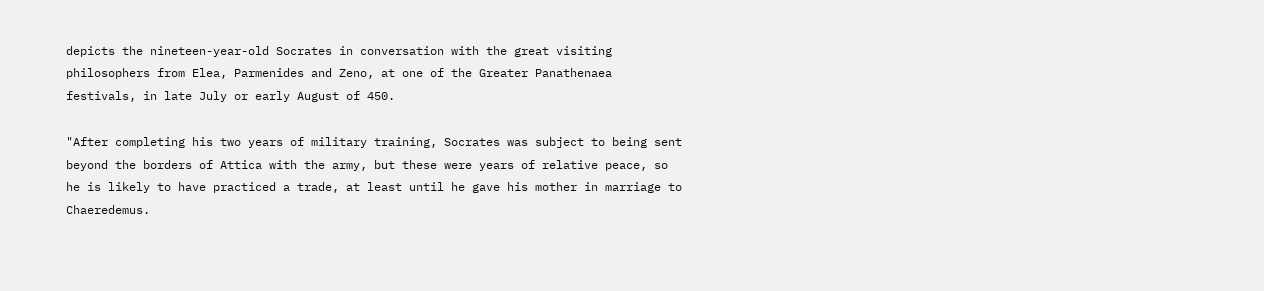depicts the nineteen-year-old Socrates in conversation with the great visiting philosophers from Elea, Parmenides and Zeno, at one of the Greater Panathenaea festivals, in late July or early August of 450.

"After completing his two years of military training, Socrates was subject to being sent beyond the borders of Attica with the army, but these were years of relative peace, so he is likely to have practiced a trade, at least until he gave his mother in marriage to Chaeredemus.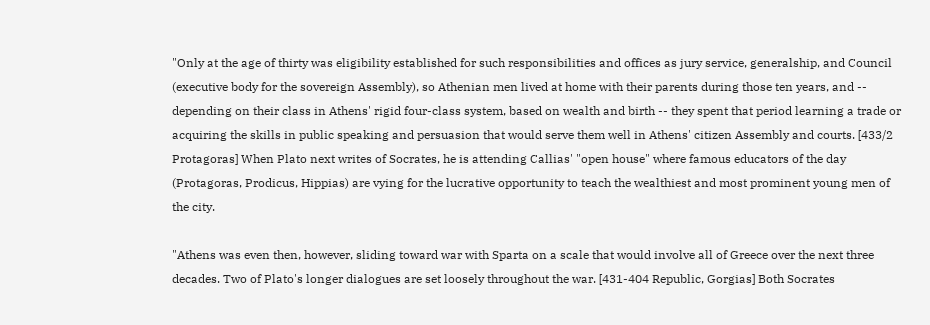"Only at the age of thirty was eligibility established for such responsibilities and offices as jury service, generalship, and Council (executive body for the sovereign Assembly), so Athenian men lived at home with their parents during those ten years, and -- depending on their class in Athens' rigid four-class system, based on wealth and birth -- they spent that period learning a trade or acquiring the skills in public speaking and persuasion that would serve them well in Athens' citizen Assembly and courts. [433/2 Protagoras] When Plato next writes of Socrates, he is attending Callias' "open house" where famous educators of the day (Protagoras, Prodicus, Hippias) are vying for the lucrative opportunity to teach the wealthiest and most prominent young men of the city.

"Athens was even then, however, sliding toward war with Sparta on a scale that would involve all of Greece over the next three decades. Two of Plato's longer dialogues are set loosely throughout the war. [431-404 Republic, Gorgias] Both Socrates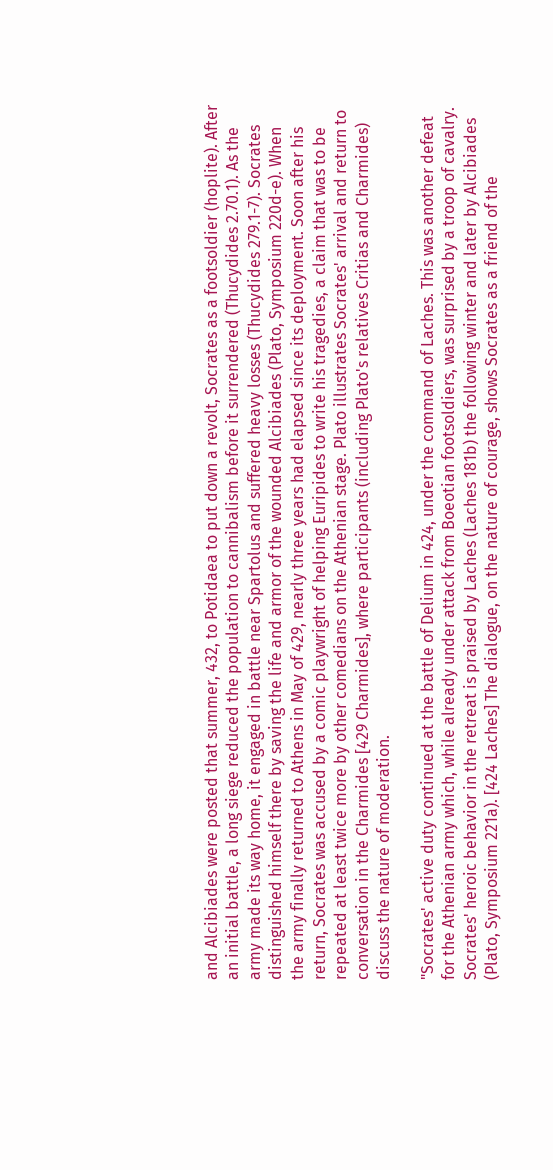and Alcibiades were posted that summer, 432, to Potidaea to put down a revolt, Socrates as a footsoldier (hoplite). After an initial battle, a long siege reduced the population to cannibalism before it surrendered (Thucydides 2.70.1). As the army made its way home, it engaged in battle near Spartolus and suffered heavy losses (Thucydides 279.1-7). Socrates distinguished himself there by saving the life and armor of the wounded Alcibiades (Plato, Symposium 220d-e). When the army finally returned to Athens in May of 429, nearly three years had elapsed since its deployment. Soon after his return, Socrates was accused by a comic playwright of helping Euripides to write his tragedies, a claim that was to be repeated at least twice more by other comedians on the Athenian stage. Plato illustrates Socrates' arrival and return to conversation in the Charmides [429 Charmides], where participants (including Plato's relatives Critias and Charmides) discuss the nature of moderation.

"Socrates' active duty continued at the battle of Delium in 424, under the command of Laches. This was another defeat for the Athenian army which, while already under attack from Boeotian footsoldiers, was surprised by a troop of cavalry. Socrates' heroic behavior in the retreat is praised by Laches (Laches 181b) the following winter and later by Alcibiades (Plato, Symposium 221a). [424 Laches] The dialogue, on the nature of courage, shows Socrates as a friend of the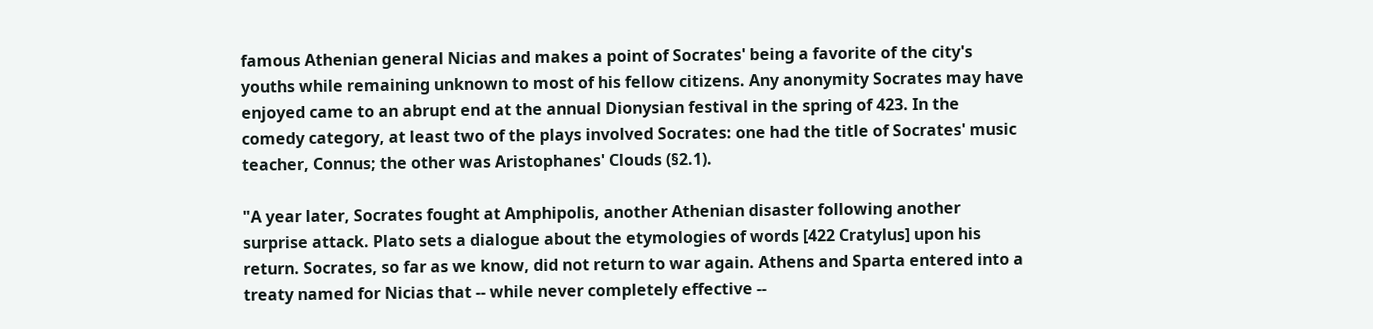famous Athenian general Nicias and makes a point of Socrates' being a favorite of the city's youths while remaining unknown to most of his fellow citizens. Any anonymity Socrates may have enjoyed came to an abrupt end at the annual Dionysian festival in the spring of 423. In the comedy category, at least two of the plays involved Socrates: one had the title of Socrates' music teacher, Connus; the other was Aristophanes' Clouds (§2.1).

"A year later, Socrates fought at Amphipolis, another Athenian disaster following another surprise attack. Plato sets a dialogue about the etymologies of words [422 Cratylus] upon his return. Socrates, so far as we know, did not return to war again. Athens and Sparta entered into a treaty named for Nicias that -- while never completely effective --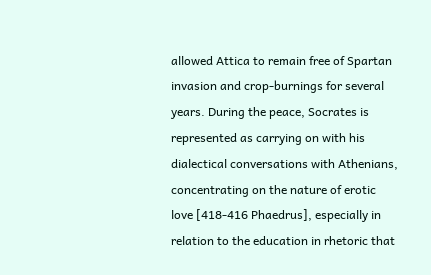allowed Attica to remain free of Spartan invasion and crop-burnings for several years. During the peace, Socrates is represented as carrying on with his dialectical conversations with Athenians, concentrating on the nature of erotic love [418-416 Phaedrus], especially in relation to the education in rhetoric that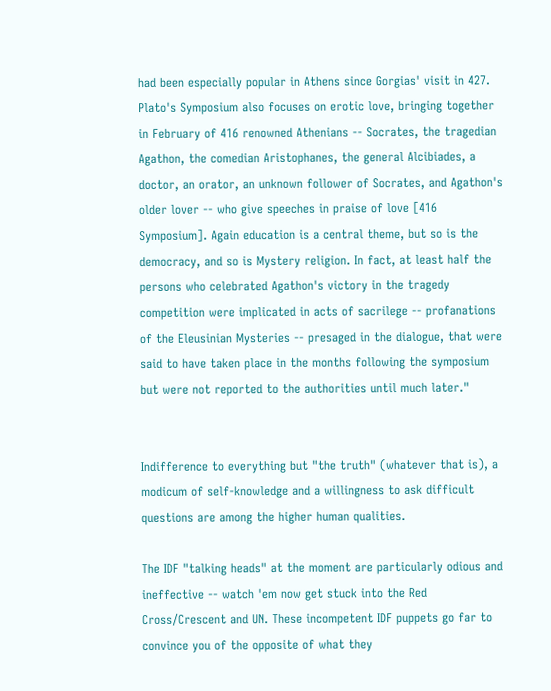had been especially popular in Athens since Gorgias' visit in 427. Plato's Symposium also focuses on erotic love, bringing together in February of 416 renowned Athenians -- Socrates, the tragedian Agathon, the comedian Aristophanes, the general Alcibiades, a doctor, an orator, an unknown follower of Socrates, and Agathon's older lover -- who give speeches in praise of love [416 Symposium]. Again education is a central theme, but so is the democracy, and so is Mystery religion. In fact, at least half the persons who celebrated Agathon's victory in the tragedy competition were implicated in acts of sacrilege -- profanations of the Eleusinian Mysteries -- presaged in the dialogue, that were said to have taken place in the months following the symposium but were not reported to the authorities until much later."


Indifference to everything but "the truth" (whatever that is), a modicum of self-knowledge and a willingness to ask difficult questions are among the higher human qualities.

The IDF "talking heads" at the moment are particularly odious and ineffective -- watch 'em now get stuck into the Red Cross/Crescent and UN. These incompetent IDF puppets go far to convince you of the opposite of what they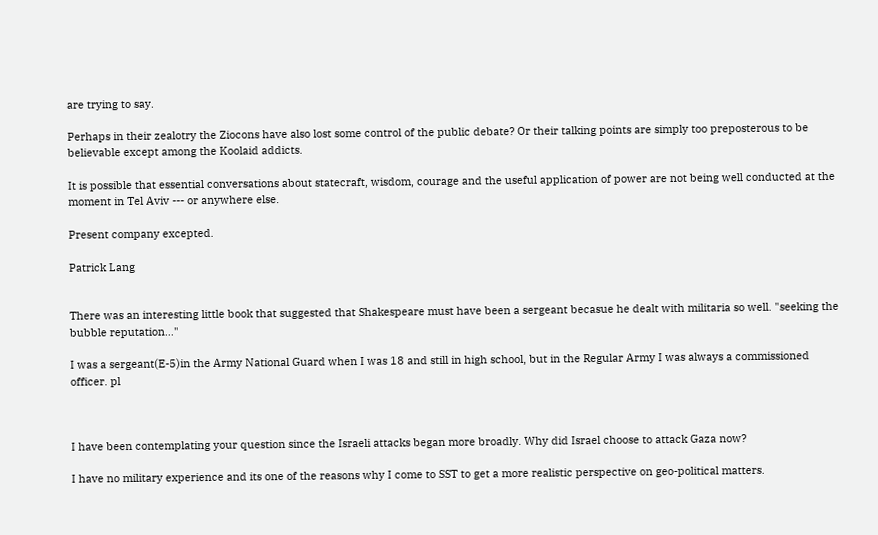are trying to say.

Perhaps in their zealotry the Ziocons have also lost some control of the public debate? Or their talking points are simply too preposterous to be believable except among the Koolaid addicts.

It is possible that essential conversations about statecraft, wisdom, courage and the useful application of power are not being well conducted at the moment in Tel Aviv --- or anywhere else.

Present company excepted.

Patrick Lang


There was an interesting little book that suggested that Shakespeare must have been a sergeant becasue he dealt with militaria so well. "seeking the bubble reputation..."

I was a sergeant(E-5)in the Army National Guard when I was 18 and still in high school, but in the Regular Army I was always a commissioned officer. pl



I have been contemplating your question since the Israeli attacks began more broadly. Why did Israel choose to attack Gaza now?

I have no military experience and its one of the reasons why I come to SST to get a more realistic perspective on geo-political matters.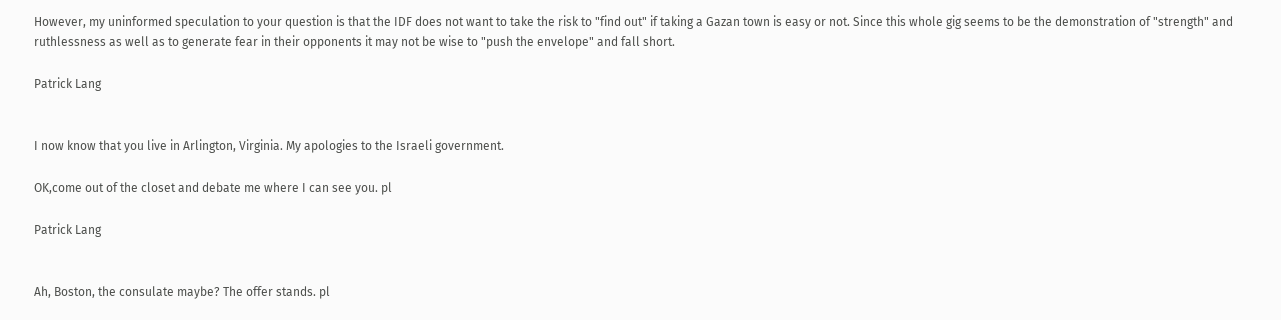However, my uninformed speculation to your question is that the IDF does not want to take the risk to "find out" if taking a Gazan town is easy or not. Since this whole gig seems to be the demonstration of "strength" and ruthlessness as well as to generate fear in their opponents it may not be wise to "push the envelope" and fall short.

Patrick Lang


I now know that you live in Arlington, Virginia. My apologies to the Israeli government.

OK,come out of the closet and debate me where I can see you. pl

Patrick Lang


Ah, Boston, the consulate maybe? The offer stands. pl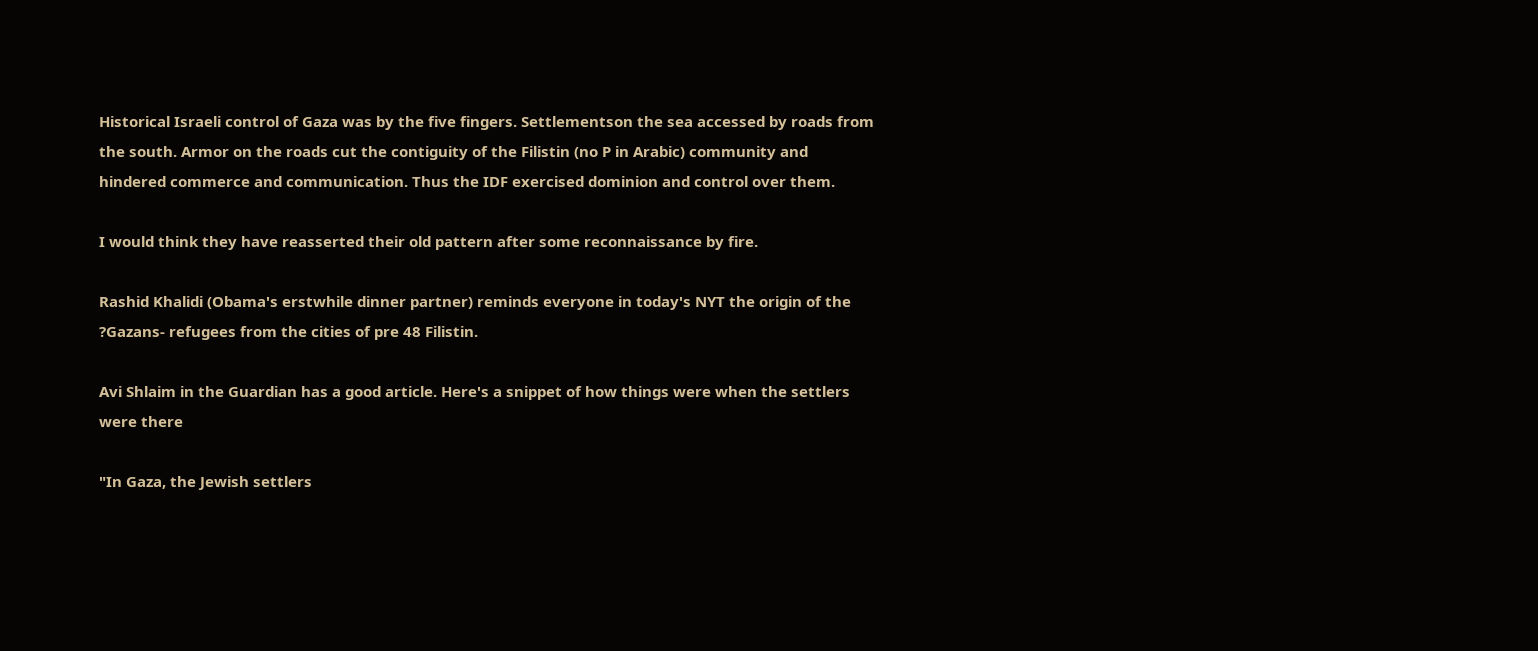Historical Israeli control of Gaza was by the five fingers. Settlementson the sea accessed by roads from the south. Armor on the roads cut the contiguity of the Filistin (no P in Arabic) community and hindered commerce and communication. Thus the IDF exercised dominion and control over them.

I would think they have reasserted their old pattern after some reconnaissance by fire.

Rashid Khalidi (Obama's erstwhile dinner partner) reminds everyone in today's NYT the origin of the ?Gazans- refugees from the cities of pre 48 Filistin.

Avi Shlaim in the Guardian has a good article. Here's a snippet of how things were when the settlers were there

"In Gaza, the Jewish settlers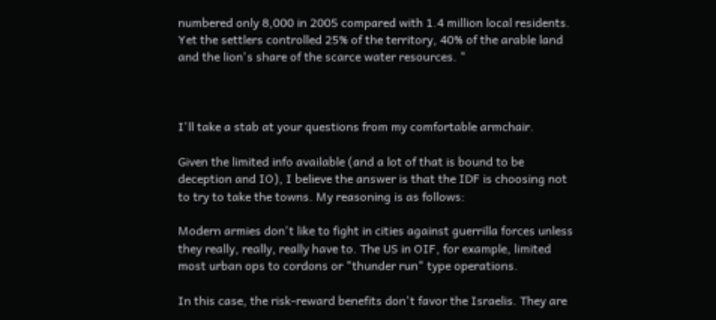numbered only 8,000 in 2005 compared with 1.4 million local residents. Yet the settlers controlled 25% of the territory, 40% of the arable land and the lion's share of the scarce water resources. "



I'll take a stab at your questions from my comfortable armchair.

Given the limited info available (and a lot of that is bound to be deception and IO), I believe the answer is that the IDF is choosing not to try to take the towns. My reasoning is as follows:

Modern armies don't like to fight in cities against guerrilla forces unless they really, really, really have to. The US in OIF, for example, limited most urban ops to cordons or "thunder run" type operations.

In this case, the risk-reward benefits don't favor the Israelis. They are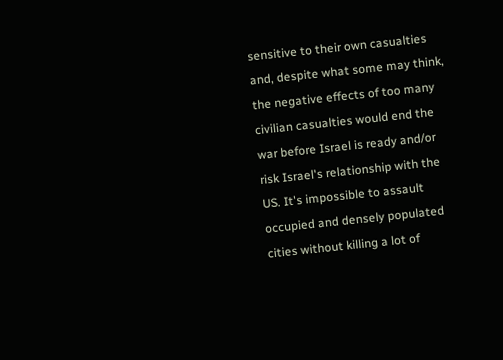sensitive to their own casualties and, despite what some may think, the negative effects of too many civilian casualties would end the war before Israel is ready and/or risk Israel's relationship with the US. It's impossible to assault occupied and densely populated cities without killing a lot of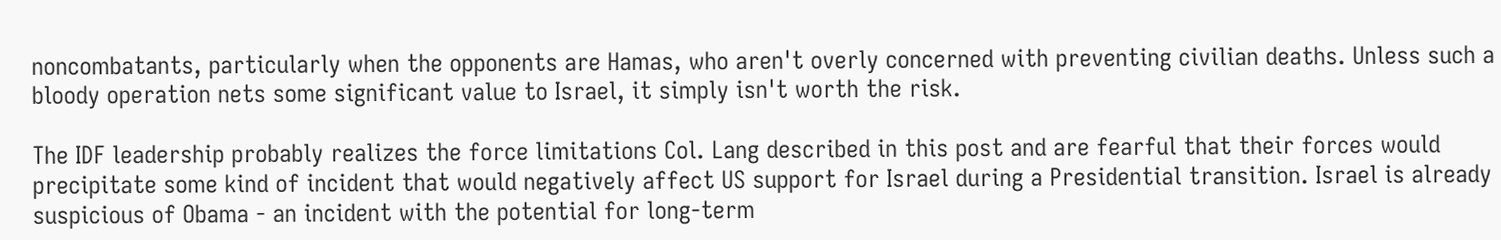noncombatants, particularly when the opponents are Hamas, who aren't overly concerned with preventing civilian deaths. Unless such a bloody operation nets some significant value to Israel, it simply isn't worth the risk.

The IDF leadership probably realizes the force limitations Col. Lang described in this post and are fearful that their forces would precipitate some kind of incident that would negatively affect US support for Israel during a Presidential transition. Israel is already suspicious of Obama - an incident with the potential for long-term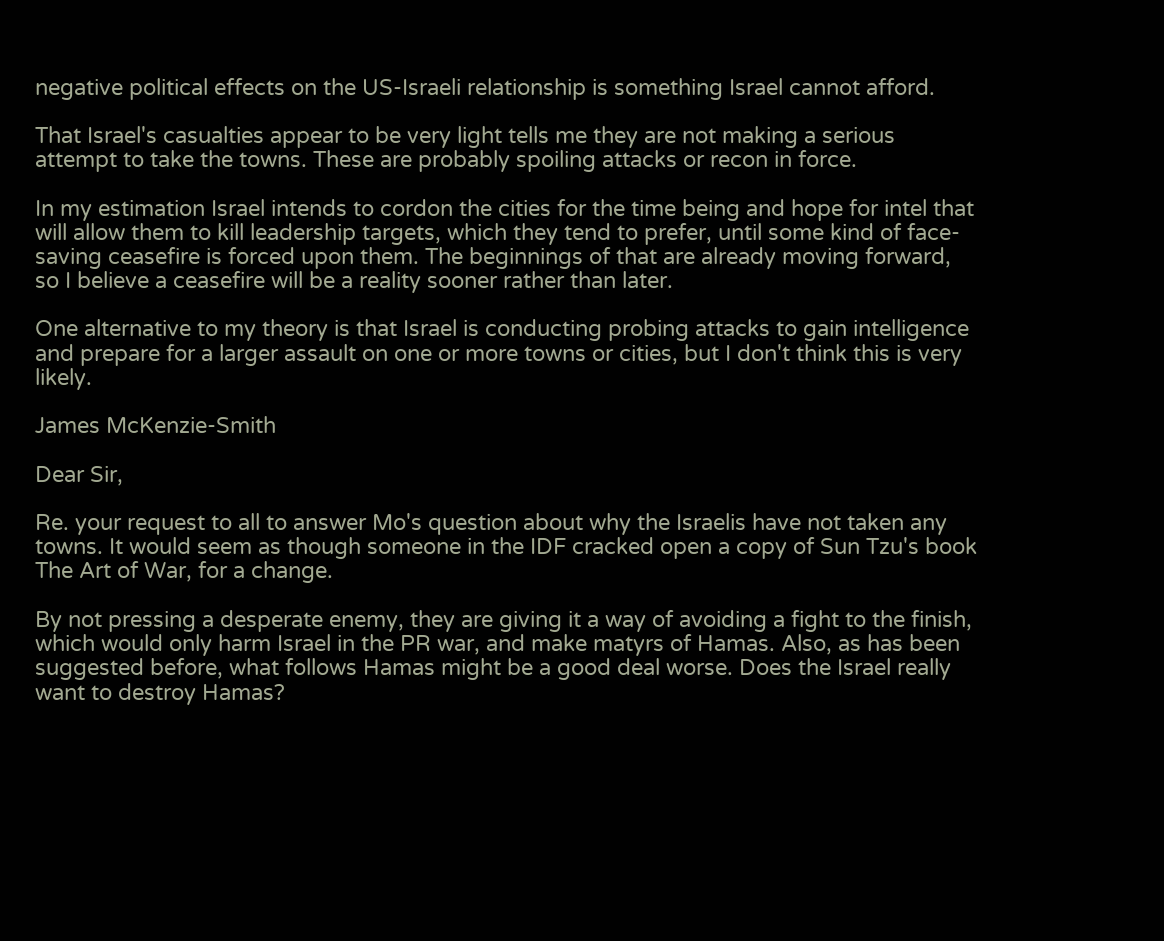negative political effects on the US-Israeli relationship is something Israel cannot afford.

That Israel's casualties appear to be very light tells me they are not making a serious attempt to take the towns. These are probably spoiling attacks or recon in force.

In my estimation Israel intends to cordon the cities for the time being and hope for intel that will allow them to kill leadership targets, which they tend to prefer, until some kind of face-saving ceasefire is forced upon them. The beginnings of that are already moving forward, so I believe a ceasefire will be a reality sooner rather than later.

One alternative to my theory is that Israel is conducting probing attacks to gain intelligence and prepare for a larger assault on one or more towns or cities, but I don't think this is very likely.

James McKenzie-Smith

Dear Sir,

Re. your request to all to answer Mo's question about why the Israelis have not taken any towns. It would seem as though someone in the IDF cracked open a copy of Sun Tzu's book The Art of War, for a change.

By not pressing a desperate enemy, they are giving it a way of avoiding a fight to the finish, which would only harm Israel in the PR war, and make matyrs of Hamas. Also, as has been suggested before, what follows Hamas might be a good deal worse. Does the Israel really want to destroy Hamas?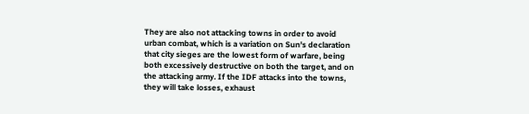They are also not attacking towns in order to avoid urban combat, which is a variation on Sun's declaration that city sieges are the lowest form of warfare, being both excessively destructive on both the target, and on the attacking army. If the IDF attacks into the towns, they will take losses, exhaust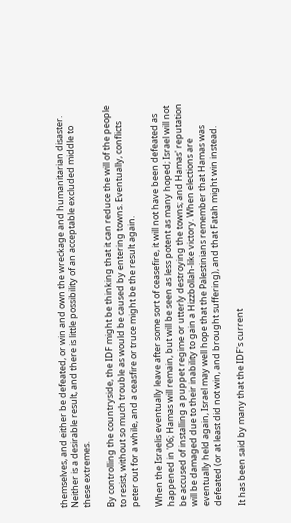themselves, and either be defeated, or win and own the wreckage and humanitarian disaster. Neither is a desirable result, and there is little possibility of an acceptable excluded middle to these extremes.

By controlling the countryside, the IDF might be thinking that it can reduce the will of the people to resist, without so much trouble as would be caused by entering towns. Eventually, conflicts peter out for a while, and a ceasfire or truce might be the result again.

When the Israelis eventually leave after some sort of ceasefire, it will not have been defeated as happened in '06; Hamas will remain, but will be seen as less potent as many hoped; Israel will not be accused of installing a puppet regime or utterly destroying the towns; and Hamas' reputation will be damaged due to their inability to gain a Hizzbollah-like victory. When elections are eventually held again, Israel may well hope that the Palestinians remember that Hamas was defeated (or at least did not win, and brought suffering), and that Fatah might win instead.

It has been said by many that the IDF's current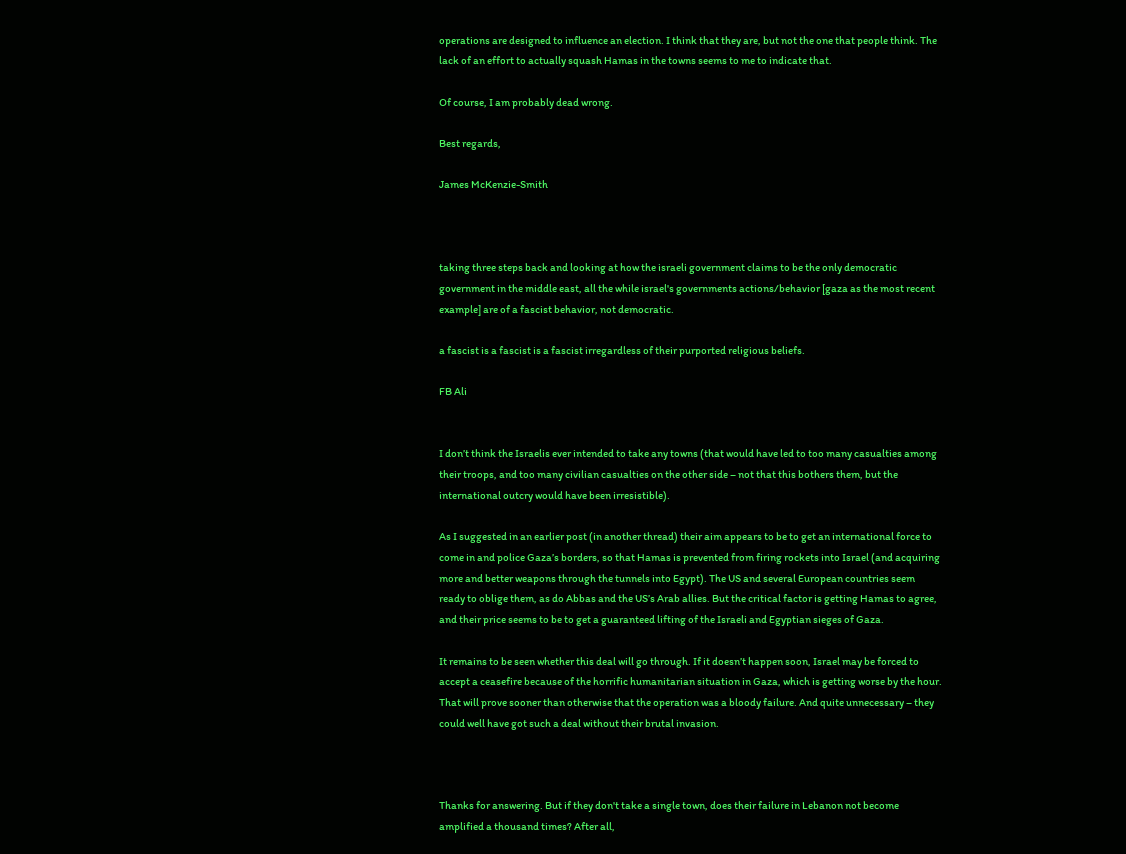operations are designed to influence an election. I think that they are, but not the one that people think. The lack of an effort to actually squash Hamas in the towns seems to me to indicate that.

Of course, I am probably dead wrong.

Best regards,

James McKenzie-Smith



taking three steps back and looking at how the israeli government claims to be the only democratic government in the middle east, all the while israel's governments actions/behavior [gaza as the most recent example] are of a fascist behavior, not democratic.

a fascist is a fascist is a fascist irregardless of their purported religious beliefs.

FB Ali


I don’t think the Israelis ever intended to take any towns (that would have led to too many casualties among their troops, and too many civilian casualties on the other side – not that this bothers them, but the international outcry would have been irresistible).

As I suggested in an earlier post (in another thread) their aim appears to be to get an international force to come in and police Gaza’s borders, so that Hamas is prevented from firing rockets into Israel (and acquiring more and better weapons through the tunnels into Egypt). The US and several European countries seem ready to oblige them, as do Abbas and the US’s Arab allies. But the critical factor is getting Hamas to agree, and their price seems to be to get a guaranteed lifting of the Israeli and Egyptian sieges of Gaza.

It remains to be seen whether this deal will go through. If it doesn’t happen soon, Israel may be forced to accept a ceasefire because of the horrific humanitarian situation in Gaza, which is getting worse by the hour. That will prove sooner than otherwise that the operation was a bloody failure. And quite unnecessary – they could well have got such a deal without their brutal invasion.



Thanks for answering. But if they don't take a single town, does their failure in Lebanon not become amplified a thousand times? After all,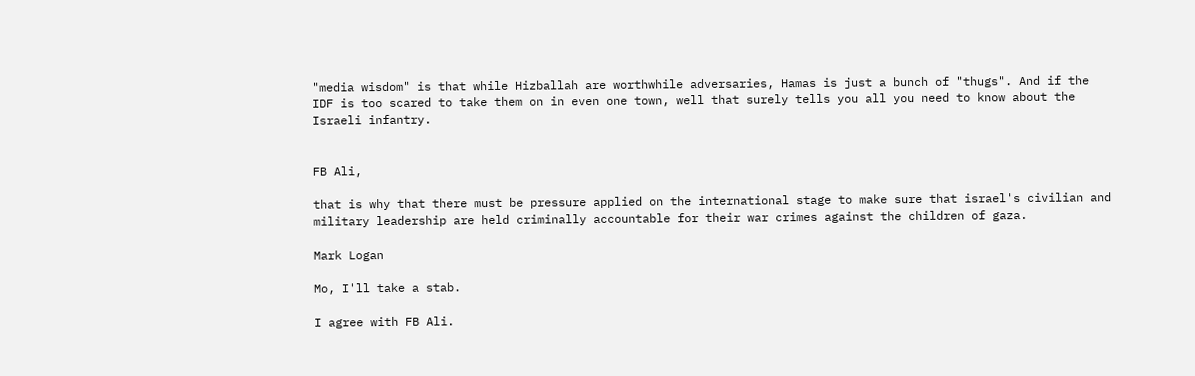"media wisdom" is that while Hizballah are worthwhile adversaries, Hamas is just a bunch of "thugs". And if the IDF is too scared to take them on in even one town, well that surely tells you all you need to know about the Israeli infantry.


FB Ali,

that is why that there must be pressure applied on the international stage to make sure that israel's civilian and military leadership are held criminally accountable for their war crimes against the children of gaza.

Mark Logan

Mo, I'll take a stab.

I agree with FB Ali.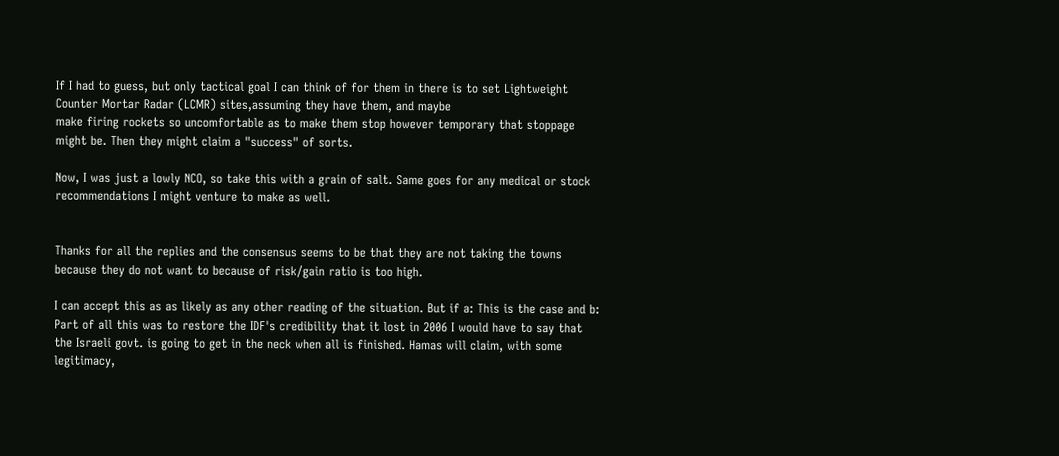If I had to guess, but only tactical goal I can think of for them in there is to set Lightweight Counter Mortar Radar (LCMR) sites,assuming they have them, and maybe
make firing rockets so uncomfortable as to make them stop however temporary that stoppage might be. Then they might claim a "success" of sorts.

Now, I was just a lowly NCO, so take this with a grain of salt. Same goes for any medical or stock recommendations I might venture to make as well.


Thanks for all the replies and the consensus seems to be that they are not taking the towns because they do not want to because of risk/gain ratio is too high.

I can accept this as as likely as any other reading of the situation. But if a: This is the case and b: Part of all this was to restore the IDF's credibility that it lost in 2006 I would have to say that the Israeli govt. is going to get in the neck when all is finished. Hamas will claim, with some legitimacy,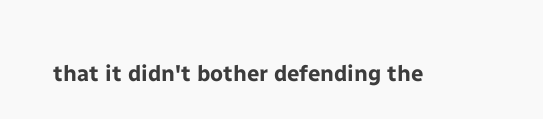that it didn't bother defending the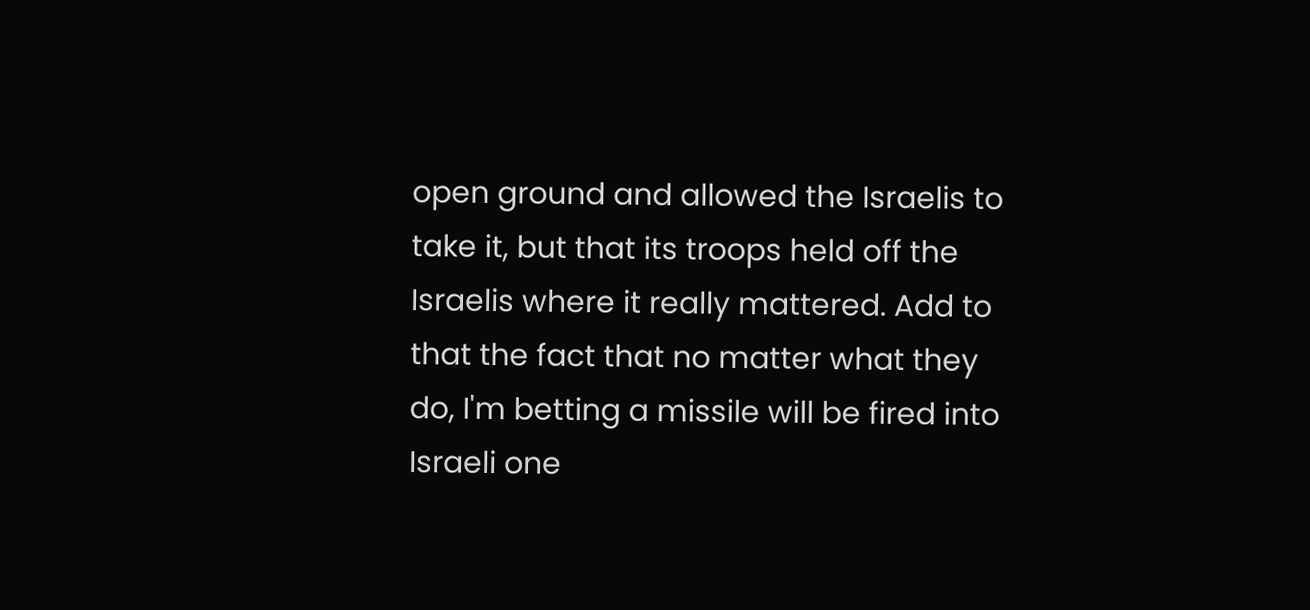open ground and allowed the Israelis to take it, but that its troops held off the Israelis where it really mattered. Add to that the fact that no matter what they do, I'm betting a missile will be fired into Israeli one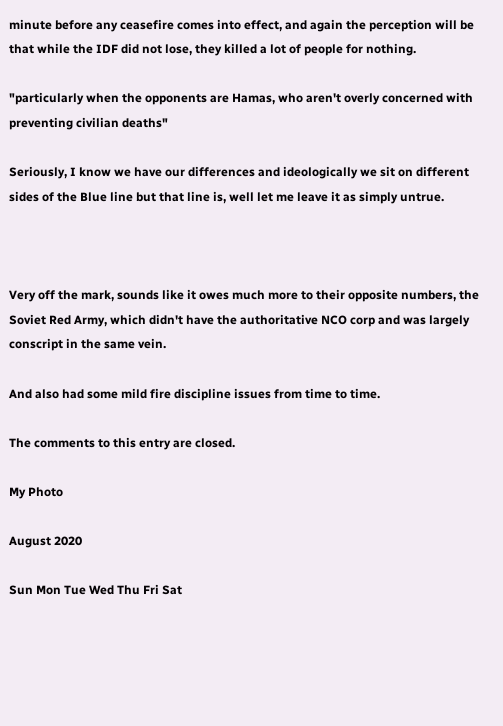minute before any ceasefire comes into effect, and again the perception will be that while the IDF did not lose, they killed a lot of people for nothing.

"particularly when the opponents are Hamas, who aren't overly concerned with preventing civilian deaths"

Seriously, I know we have our differences and ideologically we sit on different sides of the Blue line but that line is, well let me leave it as simply untrue.



Very off the mark, sounds like it owes much more to their opposite numbers, the Soviet Red Army, which didn't have the authoritative NCO corp and was largely conscript in the same vein.

And also had some mild fire discipline issues from time to time.

The comments to this entry are closed.

My Photo

August 2020

Sun Mon Tue Wed Thu Fri Sat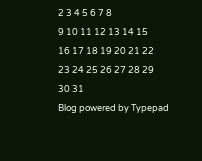2 3 4 5 6 7 8
9 10 11 12 13 14 15
16 17 18 19 20 21 22
23 24 25 26 27 28 29
30 31
Blog powered by Typepad